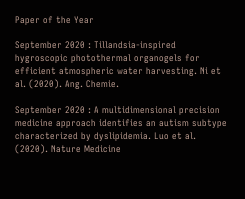Paper of the Year

September 2020 : Tillandsia‐inspired hygroscopic photothermal organogels for efficient atmospheric water harvesting. Ni et al. (2020). Ang. Chemie.

September 2020 : A multidimensional precision medicine approach identifies an autism subtype characterized by dyslipidemia. Luo et al. (2020). Nature Medicine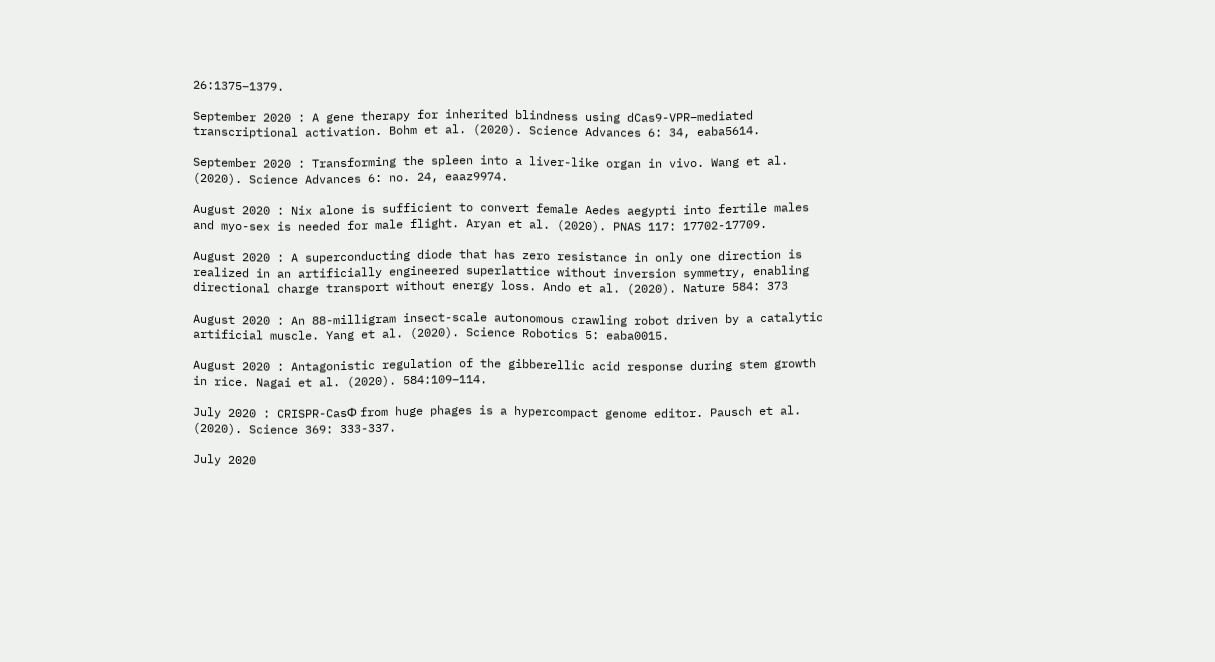26:1375–1379.

September 2020 : A gene therapy for inherited blindness using dCas9-VPR–mediated transcriptional activation. Bohm et al. (2020). Science Advances 6: 34, eaba5614.

September 2020 : Transforming the spleen into a liver-like organ in vivo. Wang et al. (2020). Science Advances 6: no. 24, eaaz9974.

August 2020 : Nix alone is sufficient to convert female Aedes aegypti into fertile males and myo-sex is needed for male flight. Aryan et al. (2020). PNAS 117: 17702-17709.

August 2020 : A superconducting diode that has zero resistance in only one direction is realized in an artificially engineered superlattice without inversion symmetry, enabling directional charge transport without energy loss. Ando et al. (2020). Nature 584: 373

August 2020 : An 88-milligram insect-scale autonomous crawling robot driven by a catalytic artificial muscle. Yang et al. (2020). Science Robotics 5: eaba0015.

August 2020 : Antagonistic regulation of the gibberellic acid response during stem growth in rice. Nagai et al. (2020). 584:109–114.

July 2020 : CRISPR-CasΦ from huge phages is a hypercompact genome editor. Pausch et al. (2020). Science 369: 333-337.

July 2020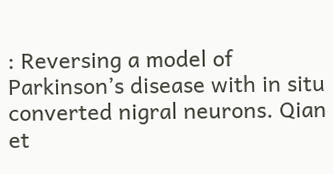: Reversing a model of Parkinson’s disease with in situ converted nigral neurons. Qian et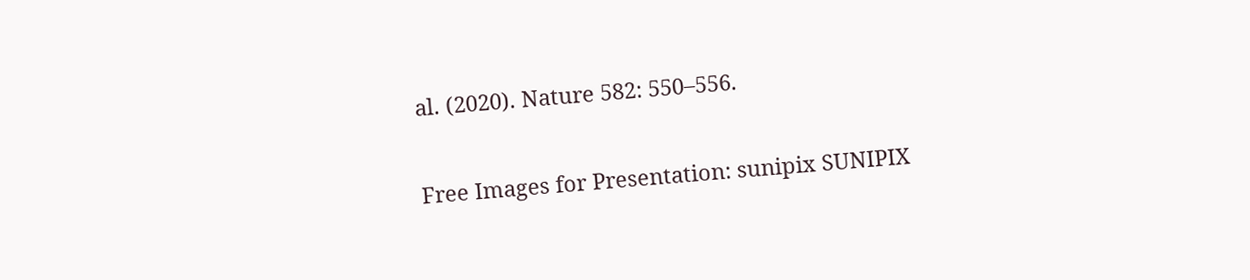al. (2020). Nature 582: 550–556.

Free Images for Presentation: sunipix SUNIPIX